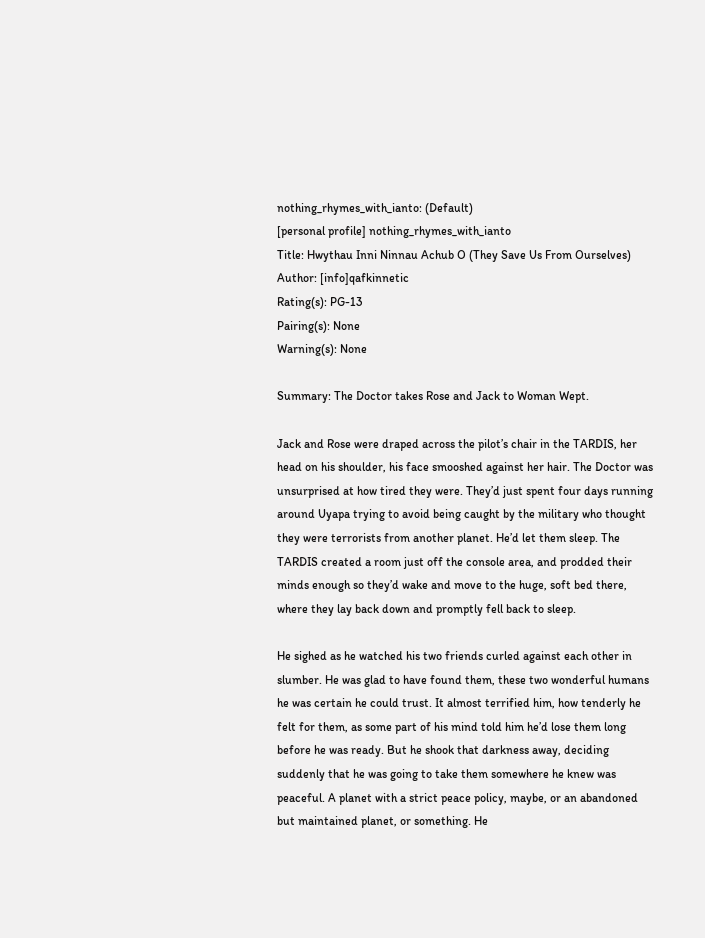nothing_rhymes_with_ianto: (Default)
[personal profile] nothing_rhymes_with_ianto
Title: Hwythau Inni Ninnau Achub O (They Save Us From Ourselves)
Author: [info]qafkinnetic
Rating(s): PG-13
Pairing(s): None
Warning(s): None

Summary: The Doctor takes Rose and Jack to Woman Wept.

Jack and Rose were draped across the pilot’s chair in the TARDIS, her head on his shoulder, his face smooshed against her hair. The Doctor was unsurprised at how tired they were. They’d just spent four days running around Uyapa trying to avoid being caught by the military who thought they were terrorists from another planet. He’d let them sleep. The TARDIS created a room just off the console area, and prodded their minds enough so they’d wake and move to the huge, soft bed there, where they lay back down and promptly fell back to sleep.

He sighed as he watched his two friends curled against each other in slumber. He was glad to have found them, these two wonderful humans he was certain he could trust. It almost terrified him, how tenderly he felt for them, as some part of his mind told him he’d lose them long before he was ready. But he shook that darkness away, deciding suddenly that he was going to take them somewhere he knew was peaceful. A planet with a strict peace policy, maybe, or an abandoned but maintained planet, or something. He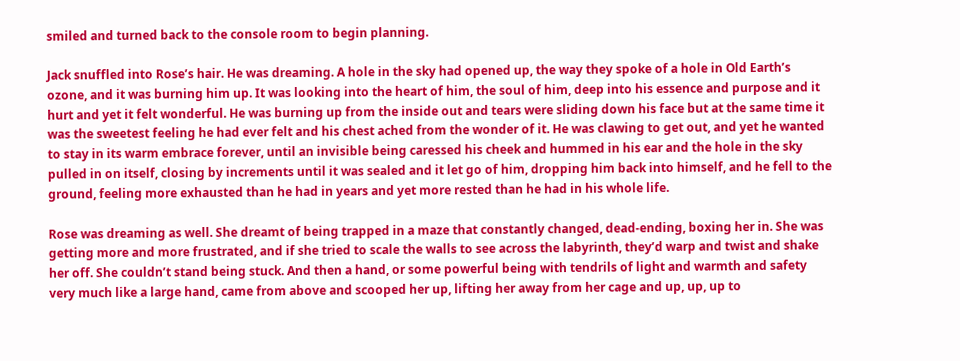smiled and turned back to the console room to begin planning.

Jack snuffled into Rose’s hair. He was dreaming. A hole in the sky had opened up, the way they spoke of a hole in Old Earth’s ozone, and it was burning him up. It was looking into the heart of him, the soul of him, deep into his essence and purpose and it hurt and yet it felt wonderful. He was burning up from the inside out and tears were sliding down his face but at the same time it was the sweetest feeling he had ever felt and his chest ached from the wonder of it. He was clawing to get out, and yet he wanted to stay in its warm embrace forever, until an invisible being caressed his cheek and hummed in his ear and the hole in the sky pulled in on itself, closing by increments until it was sealed and it let go of him, dropping him back into himself, and he fell to the ground, feeling more exhausted than he had in years and yet more rested than he had in his whole life.

Rose was dreaming as well. She dreamt of being trapped in a maze that constantly changed, dead-ending, boxing her in. She was getting more and more frustrated, and if she tried to scale the walls to see across the labyrinth, they’d warp and twist and shake her off. She couldn’t stand being stuck. And then a hand, or some powerful being with tendrils of light and warmth and safety very much like a large hand, came from above and scooped her up, lifting her away from her cage and up, up, up to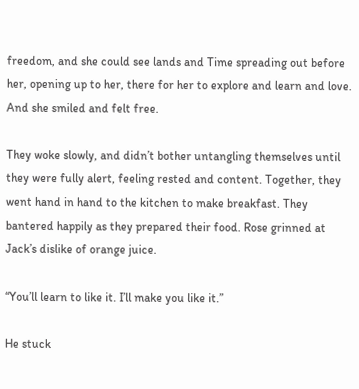freedom, and she could see lands and Time spreading out before her, opening up to her, there for her to explore and learn and love. And she smiled and felt free.

They woke slowly, and didn’t bother untangling themselves until they were fully alert, feeling rested and content. Together, they went hand in hand to the kitchen to make breakfast. They bantered happily as they prepared their food. Rose grinned at Jack’s dislike of orange juice.

“You’ll learn to like it. I’ll make you like it.”

He stuck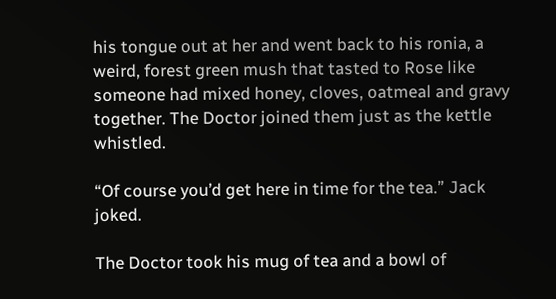his tongue out at her and went back to his ronia, a weird, forest green mush that tasted to Rose like someone had mixed honey, cloves, oatmeal and gravy together. The Doctor joined them just as the kettle whistled.

“Of course you’d get here in time for the tea.” Jack joked.

The Doctor took his mug of tea and a bowl of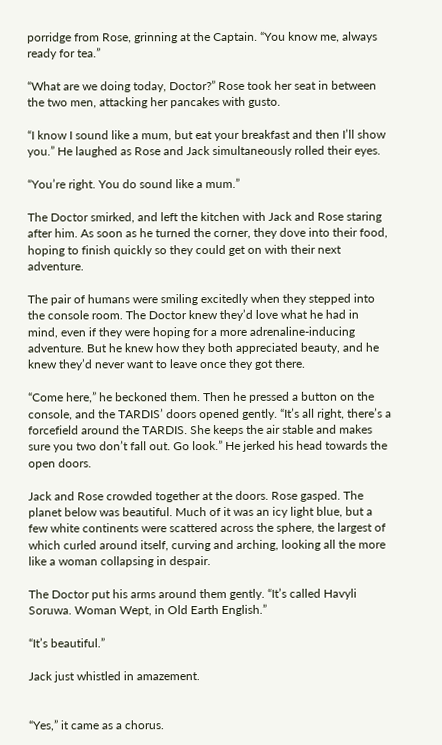porridge from Rose, grinning at the Captain. “You know me, always ready for tea.”

“What are we doing today, Doctor?” Rose took her seat in between the two men, attacking her pancakes with gusto.

“I know I sound like a mum, but eat your breakfast and then I’ll show you.” He laughed as Rose and Jack simultaneously rolled their eyes.

“You’re right. You do sound like a mum.”

The Doctor smirked, and left the kitchen with Jack and Rose staring after him. As soon as he turned the corner, they dove into their food, hoping to finish quickly so they could get on with their next adventure.

The pair of humans were smiling excitedly when they stepped into the console room. The Doctor knew they’d love what he had in mind, even if they were hoping for a more adrenaline-inducing adventure. But he knew how they both appreciated beauty, and he knew they’d never want to leave once they got there.

“Come here,” he beckoned them. Then he pressed a button on the console, and the TARDIS’ doors opened gently. “It’s all right, there’s a forcefield around the TARDIS. She keeps the air stable and makes sure you two don’t fall out. Go look.” He jerked his head towards the open doors.

Jack and Rose crowded together at the doors. Rose gasped. The planet below was beautiful. Much of it was an icy light blue, but a few white continents were scattered across the sphere, the largest of which curled around itself, curving and arching, looking all the more like a woman collapsing in despair.

The Doctor put his arms around them gently. “It’s called Havyli Soruwa. Woman Wept, in Old Earth English.”

“It’s beautiful.”

Jack just whistled in amazement.


“Yes,” it came as a chorus.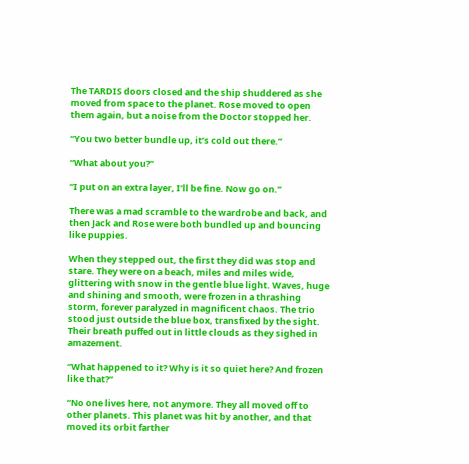The TARDIS doors closed and the ship shuddered as she moved from space to the planet. Rose moved to open them again, but a noise from the Doctor stopped her.

“You two better bundle up, it’s cold out there.”

“What about you?”

“I put on an extra layer, I’ll be fine. Now go on.”

There was a mad scramble to the wardrobe and back, and then Jack and Rose were both bundled up and bouncing like puppies.

When they stepped out, the first they did was stop and stare. They were on a beach, miles and miles wide, glittering with snow in the gentle blue light. Waves, huge and shining and smooth, were frozen in a thrashing storm, forever paralyzed in magnificent chaos. The trio stood just outside the blue box, transfixed by the sight. Their breath puffed out in little clouds as they sighed in amazement.

“What happened to it? Why is it so quiet here? And frozen like that?”

“No one lives here, not anymore. They all moved off to other planets. This planet was hit by another, and that moved its orbit farther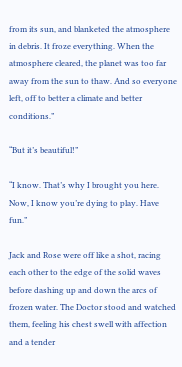from its sun, and blanketed the atmosphere in debris. It froze everything. When the atmosphere cleared, the planet was too far away from the sun to thaw. And so everyone left, off to better a climate and better conditions.”

“But it’s beautiful!”

“I know. That’s why I brought you here. Now, I know you’re dying to play. Have fun.”

Jack and Rose were off like a shot, racing each other to the edge of the solid waves before dashing up and down the arcs of frozen water. The Doctor stood and watched them, feeling his chest swell with affection and a tender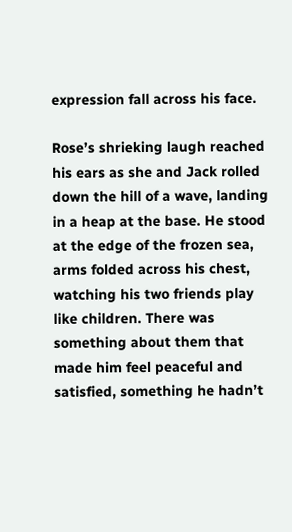expression fall across his face.

Rose’s shrieking laugh reached his ears as she and Jack rolled down the hill of a wave, landing in a heap at the base. He stood at the edge of the frozen sea, arms folded across his chest, watching his two friends play like children. There was something about them that made him feel peaceful and satisfied, something he hadn’t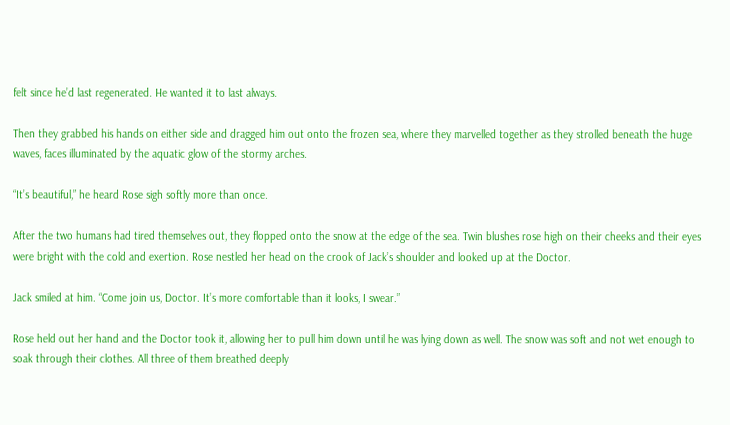felt since he’d last regenerated. He wanted it to last always.

Then they grabbed his hands on either side and dragged him out onto the frozen sea, where they marvelled together as they strolled beneath the huge waves, faces illuminated by the aquatic glow of the stormy arches.

“It’s beautiful,” he heard Rose sigh softly more than once.

After the two humans had tired themselves out, they flopped onto the snow at the edge of the sea. Twin blushes rose high on their cheeks and their eyes were bright with the cold and exertion. Rose nestled her head on the crook of Jack’s shoulder and looked up at the Doctor.

Jack smiled at him. “Come join us, Doctor. It’s more comfortable than it looks, I swear.”

Rose held out her hand and the Doctor took it, allowing her to pull him down until he was lying down as well. The snow was soft and not wet enough to soak through their clothes. All three of them breathed deeply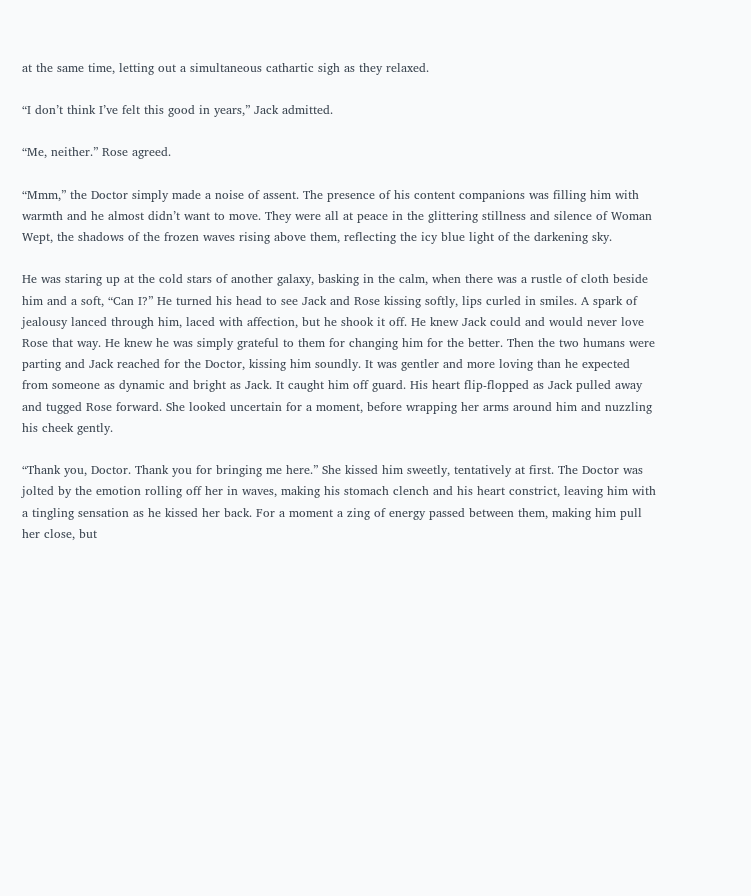at the same time, letting out a simultaneous cathartic sigh as they relaxed.

“I don’t think I’ve felt this good in years,” Jack admitted.

“Me, neither.” Rose agreed.

“Mmm,” the Doctor simply made a noise of assent. The presence of his content companions was filling him with warmth and he almost didn’t want to move. They were all at peace in the glittering stillness and silence of Woman Wept, the shadows of the frozen waves rising above them, reflecting the icy blue light of the darkening sky.

He was staring up at the cold stars of another galaxy, basking in the calm, when there was a rustle of cloth beside him and a soft, “Can I?” He turned his head to see Jack and Rose kissing softly, lips curled in smiles. A spark of jealousy lanced through him, laced with affection, but he shook it off. He knew Jack could and would never love Rose that way. He knew he was simply grateful to them for changing him for the better. Then the two humans were parting and Jack reached for the Doctor, kissing him soundly. It was gentler and more loving than he expected from someone as dynamic and bright as Jack. It caught him off guard. His heart flip-flopped as Jack pulled away and tugged Rose forward. She looked uncertain for a moment, before wrapping her arms around him and nuzzling his cheek gently.

“Thank you, Doctor. Thank you for bringing me here.” She kissed him sweetly, tentatively at first. The Doctor was jolted by the emotion rolling off her in waves, making his stomach clench and his heart constrict, leaving him with a tingling sensation as he kissed her back. For a moment a zing of energy passed between them, making him pull her close, but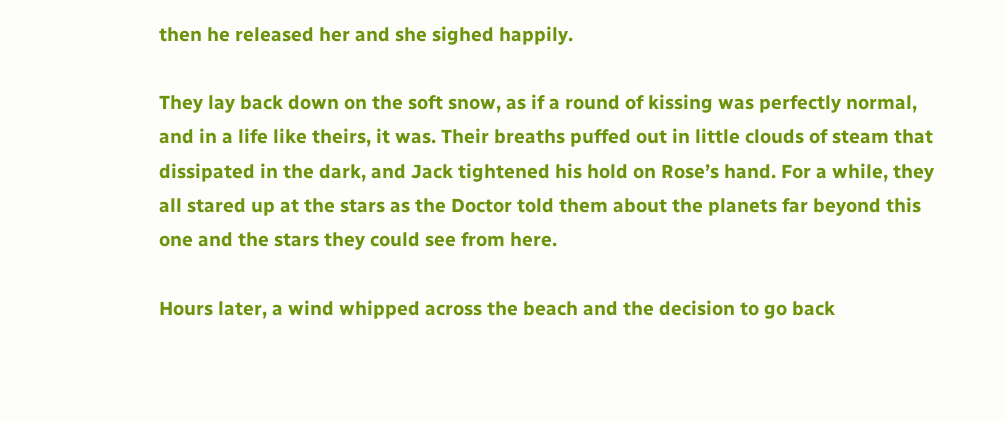then he released her and she sighed happily.

They lay back down on the soft snow, as if a round of kissing was perfectly normal, and in a life like theirs, it was. Their breaths puffed out in little clouds of steam that dissipated in the dark, and Jack tightened his hold on Rose’s hand. For a while, they all stared up at the stars as the Doctor told them about the planets far beyond this one and the stars they could see from here.

Hours later, a wind whipped across the beach and the decision to go back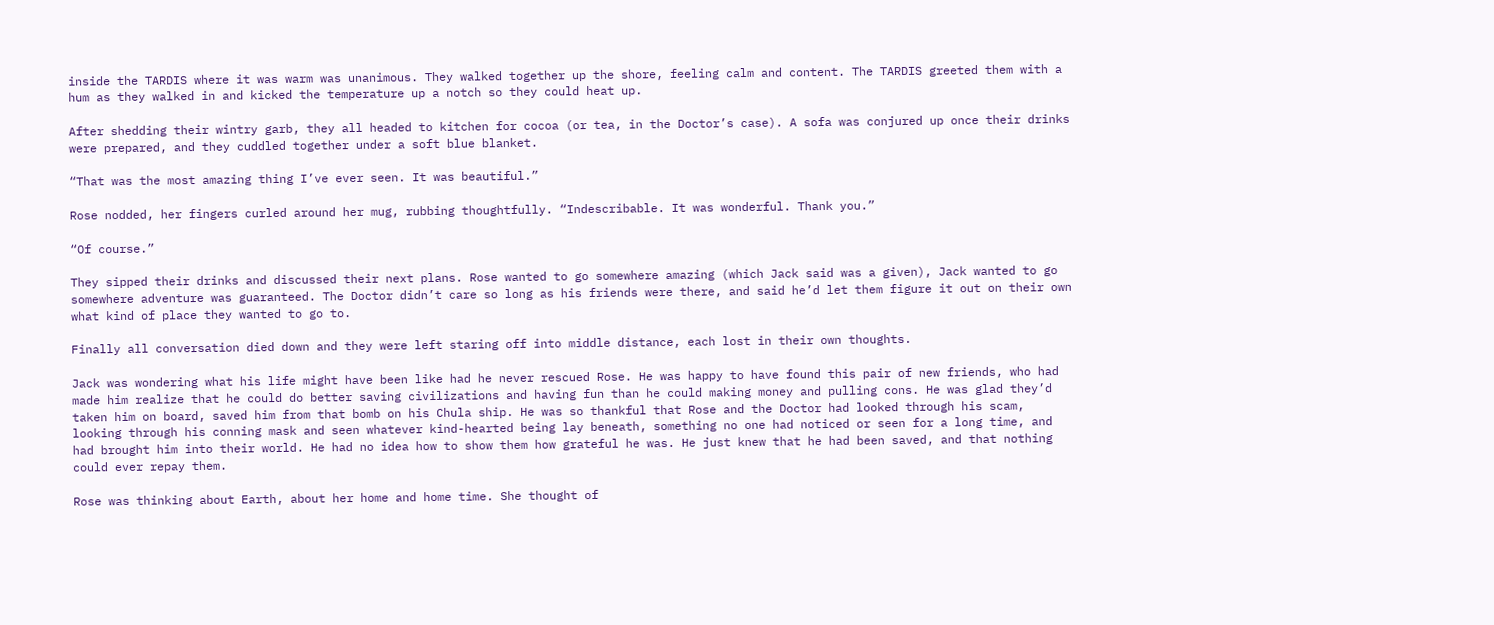inside the TARDIS where it was warm was unanimous. They walked together up the shore, feeling calm and content. The TARDIS greeted them with a hum as they walked in and kicked the temperature up a notch so they could heat up.

After shedding their wintry garb, they all headed to kitchen for cocoa (or tea, in the Doctor’s case). A sofa was conjured up once their drinks were prepared, and they cuddled together under a soft blue blanket.

“That was the most amazing thing I’ve ever seen. It was beautiful.”

Rose nodded, her fingers curled around her mug, rubbing thoughtfully. “Indescribable. It was wonderful. Thank you.”

“Of course.”

They sipped their drinks and discussed their next plans. Rose wanted to go somewhere amazing (which Jack said was a given), Jack wanted to go somewhere adventure was guaranteed. The Doctor didn’t care so long as his friends were there, and said he’d let them figure it out on their own what kind of place they wanted to go to.

Finally all conversation died down and they were left staring off into middle distance, each lost in their own thoughts.

Jack was wondering what his life might have been like had he never rescued Rose. He was happy to have found this pair of new friends, who had made him realize that he could do better saving civilizations and having fun than he could making money and pulling cons. He was glad they’d taken him on board, saved him from that bomb on his Chula ship. He was so thankful that Rose and the Doctor had looked through his scam, looking through his conning mask and seen whatever kind-hearted being lay beneath, something no one had noticed or seen for a long time, and had brought him into their world. He had no idea how to show them how grateful he was. He just knew that he had been saved, and that nothing could ever repay them.

Rose was thinking about Earth, about her home and home time. She thought of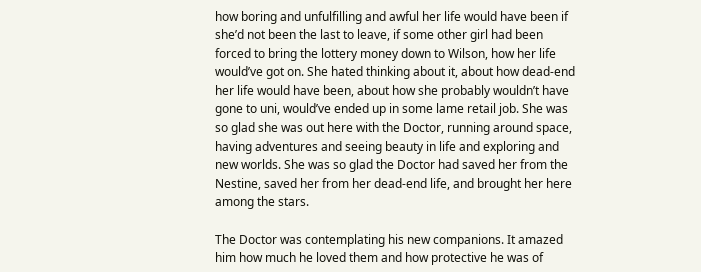how boring and unfulfilling and awful her life would have been if she’d not been the last to leave, if some other girl had been forced to bring the lottery money down to Wilson, how her life would’ve got on. She hated thinking about it, about how dead-end her life would have been, about how she probably wouldn’t have gone to uni, would’ve ended up in some lame retail job. She was so glad she was out here with the Doctor, running around space, having adventures and seeing beauty in life and exploring and new worlds. She was so glad the Doctor had saved her from the Nestine, saved her from her dead-end life, and brought her here among the stars.

The Doctor was contemplating his new companions. It amazed him how much he loved them and how protective he was of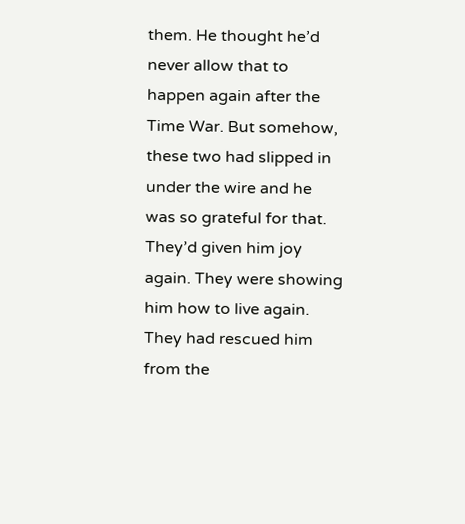them. He thought he’d never allow that to happen again after the Time War. But somehow, these two had slipped in under the wire and he was so grateful for that. They’d given him joy again. They were showing him how to live again. They had rescued him from the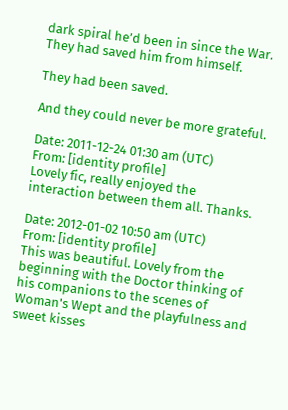dark spiral he’d been in since the War. They had saved him from himself.

They had been saved.

And they could never be more grateful.

Date: 2011-12-24 01:30 am (UTC)
From: [identity profile]
Lovely fic, really enjoyed the interaction between them all. Thanks.

Date: 2012-01-02 10:50 am (UTC)
From: [identity profile]
This was beautiful. Lovely from the beginning with the Doctor thinking of his companions to the scenes of Woman's Wept and the playfulness and sweet kisses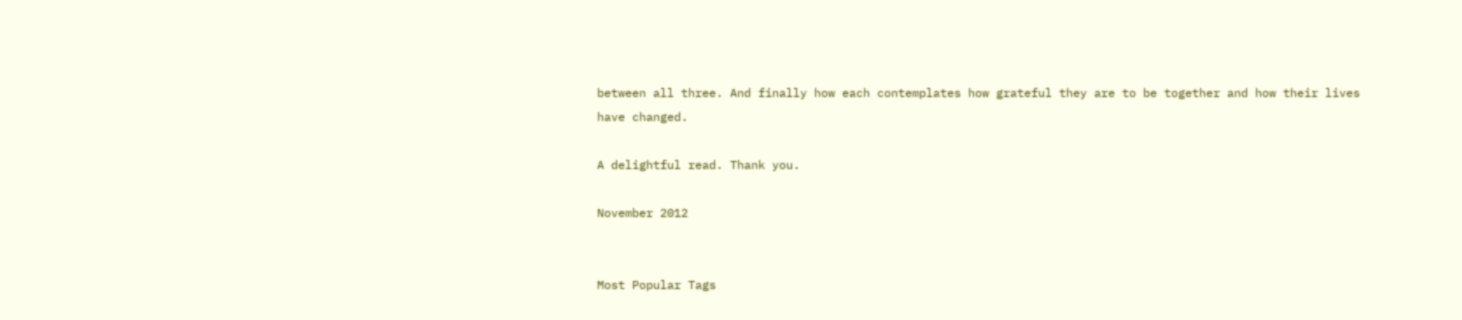between all three. And finally how each contemplates how grateful they are to be together and how their lives have changed.

A delightful read. Thank you.

November 2012


Most Popular Tags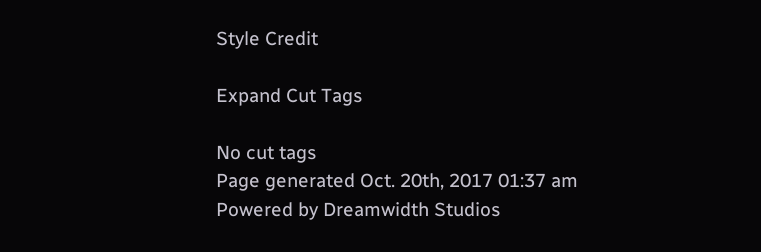Style Credit

Expand Cut Tags

No cut tags
Page generated Oct. 20th, 2017 01:37 am
Powered by Dreamwidth Studios